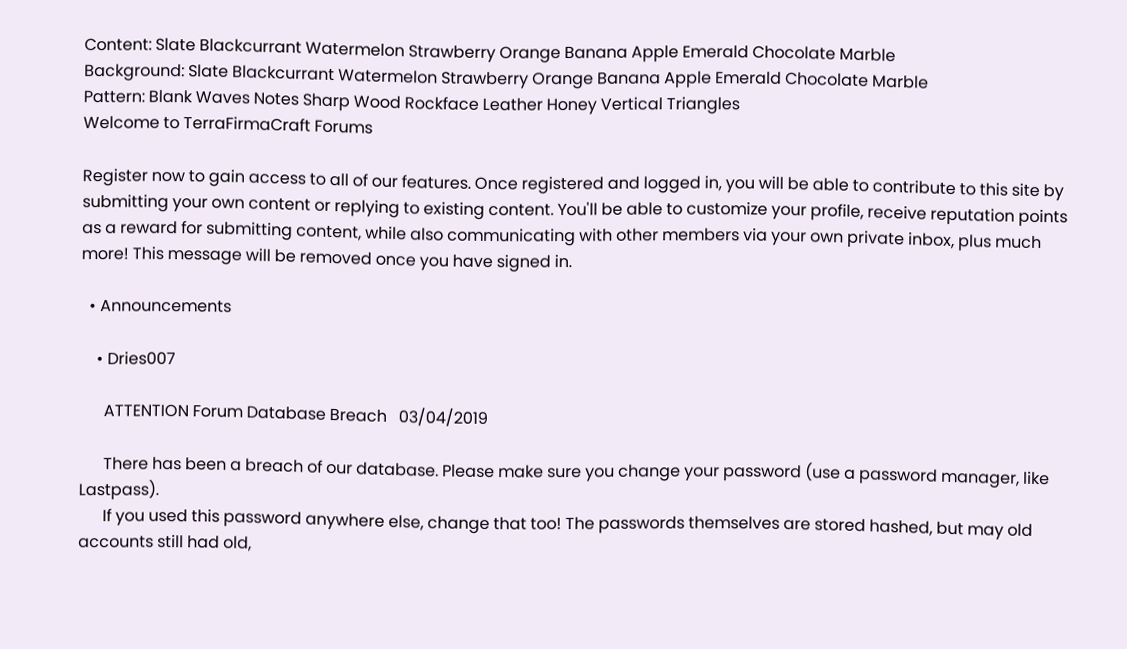Content: Slate Blackcurrant Watermelon Strawberry Orange Banana Apple Emerald Chocolate Marble
Background: Slate Blackcurrant Watermelon Strawberry Orange Banana Apple Emerald Chocolate Marble
Pattern: Blank Waves Notes Sharp Wood Rockface Leather Honey Vertical Triangles
Welcome to TerraFirmaCraft Forums

Register now to gain access to all of our features. Once registered and logged in, you will be able to contribute to this site by submitting your own content or replying to existing content. You'll be able to customize your profile, receive reputation points as a reward for submitting content, while also communicating with other members via your own private inbox, plus much more! This message will be removed once you have signed in.

  • Announcements

    • Dries007

      ATTENTION Forum Database Breach   03/04/2019

      There has been a breach of our database. Please make sure you change your password (use a password manager, like Lastpass).
      If you used this password anywhere else, change that too! The passwords themselves are stored hashed, but may old accounts still had old,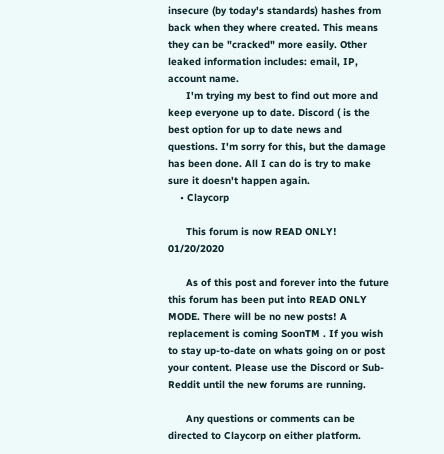insecure (by today's standards) hashes from back when they where created. This means they can be "cracked" more easily. Other leaked information includes: email, IP, account name.
      I'm trying my best to find out more and keep everyone up to date. Discord ( is the best option for up to date news and questions. I'm sorry for this, but the damage has been done. All I can do is try to make sure it doesn't happen again.
    • Claycorp

      This forum is now READ ONLY!   01/20/2020

      As of this post and forever into the future this forum has been put into READ ONLY MODE. There will be no new posts! A replacement is coming SoonTM . If you wish to stay up-to-date on whats going on or post your content. Please use the Discord or Sub-Reddit until the new forums are running.

      Any questions or comments can be directed to Claycorp on either platform.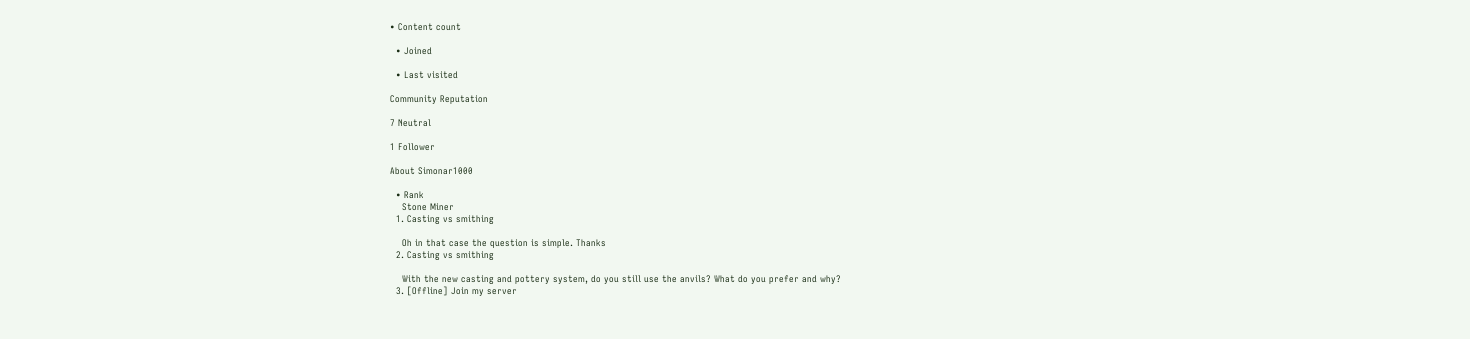• Content count

  • Joined

  • Last visited

Community Reputation

7 Neutral

1 Follower

About Simonar1000

  • Rank
    Stone Miner
  1. Casting vs smithing

    Oh in that case the question is simple. Thanks
  2. Casting vs smithing

    With the new casting and pottery system, do you still use the anvils? What do you prefer and why?
  3. [Offline] Join my server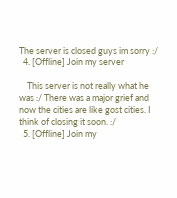The server is closed guys im sorry :/
  4. [Offline] Join my server

    This server is not really what he was :/ There was a major grief and now the cities are like gost cities. I think of closing it soon. :/
  5. [Offline] Join my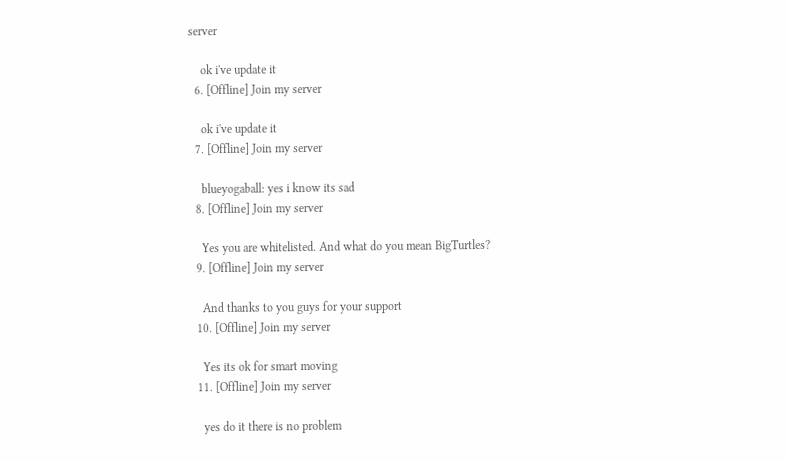server

    ok i've update it
  6. [Offline] Join my server

    ok i've update it
  7. [Offline] Join my server

    blueyogaball: yes i know its sad
  8. [Offline] Join my server

    Yes you are whitelisted. And what do you mean BigTurtles?
  9. [Offline] Join my server

    And thanks to you guys for your support
  10. [Offline] Join my server

    Yes its ok for smart moving
  11. [Offline] Join my server

    yes do it there is no problem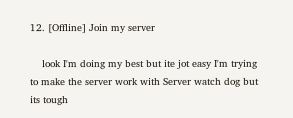12. [Offline] Join my server

    look I'm doing my best but ite jot easy I'm trying to make the server work with Server watch dog but its tough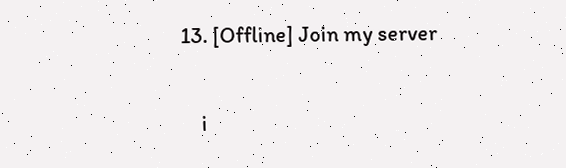13. [Offline] Join my server

    i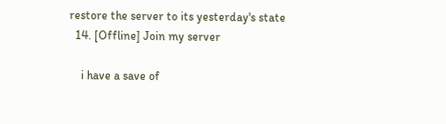restore the server to its yesterday's state
  14. [Offline] Join my server

    i have a save of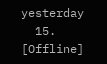yesterday
  15. [Offline]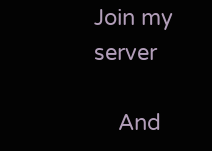Join my server

    And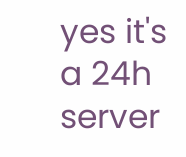yes it's a 24h server